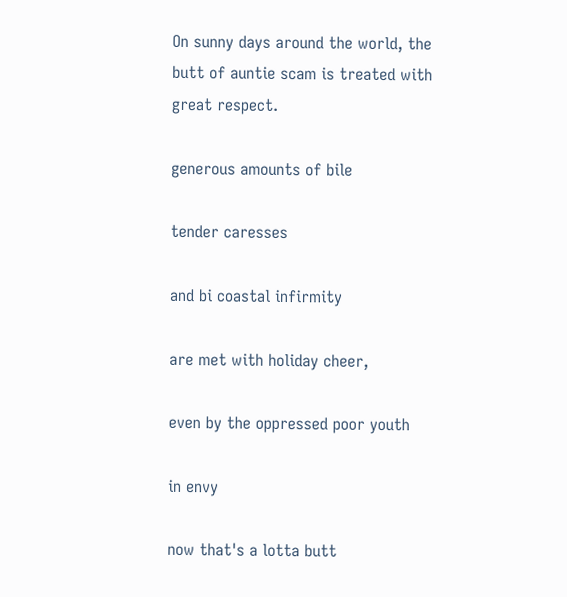On sunny days around the world, the butt of auntie scam is treated with great respect.

generous amounts of bile

tender caresses

and bi coastal infirmity

are met with holiday cheer,

even by the oppressed poor youth

in envy

now that's a lotta butt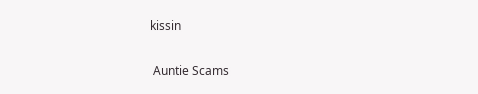kissin

 Auntie Scams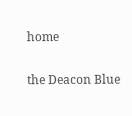home

the Deacon Blue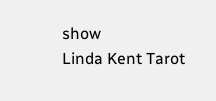show
Linda Kent Tarot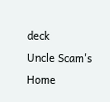deck
Uncle Scam's Home